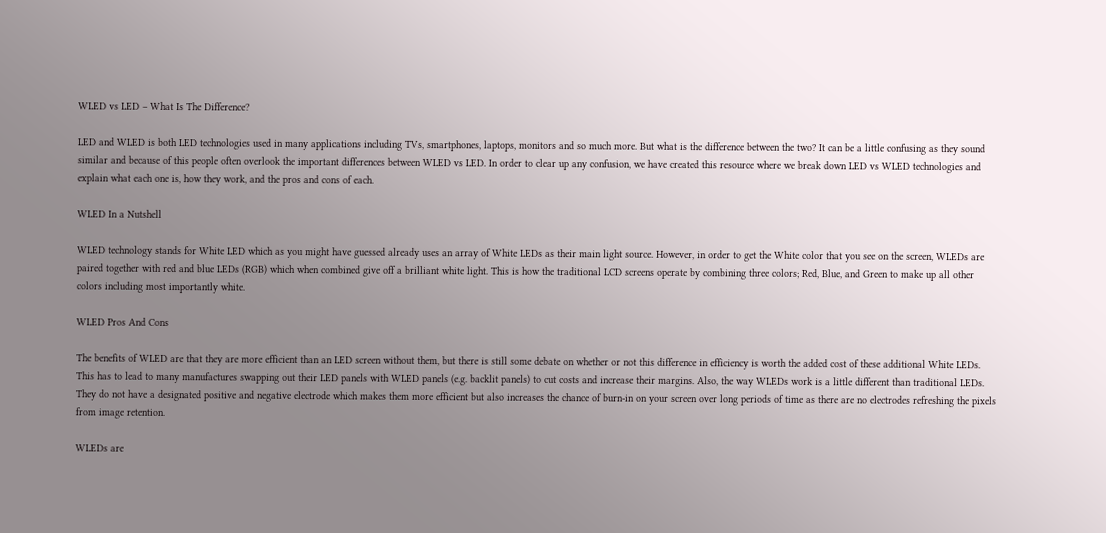WLED vs LED – What Is The Difference?

LED and WLED is both LED technologies used in many applications including TVs, smartphones, laptops, monitors and so much more. But what is the difference between the two? It can be a little confusing as they sound similar and because of this people often overlook the important differences between WLED vs LED. In order to clear up any confusion, we have created this resource where we break down LED vs WLED technologies and explain what each one is, how they work, and the pros and cons of each.

WLED In a Nutshell

WLED technology stands for White LED which as you might have guessed already uses an array of White LEDs as their main light source. However, in order to get the White color that you see on the screen, WLEDs are paired together with red and blue LEDs (RGB) which when combined give off a brilliant white light. This is how the traditional LCD screens operate by combining three colors; Red, Blue, and Green to make up all other colors including most importantly white.

WLED Pros And Cons

The benefits of WLED are that they are more efficient than an LED screen without them, but there is still some debate on whether or not this difference in efficiency is worth the added cost of these additional White LEDs. This has to lead to many manufactures swapping out their LED panels with WLED panels (e.g. backlit panels) to cut costs and increase their margins. Also, the way WLEDs work is a little different than traditional LEDs. They do not have a designated positive and negative electrode which makes them more efficient but also increases the chance of burn-in on your screen over long periods of time as there are no electrodes refreshing the pixels from image retention.

WLEDs are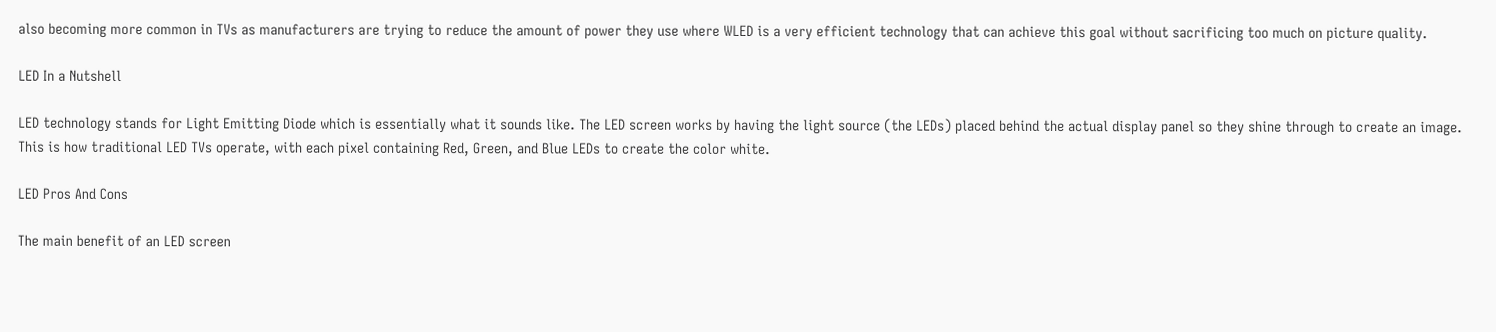also becoming more common in TVs as manufacturers are trying to reduce the amount of power they use where WLED is a very efficient technology that can achieve this goal without sacrificing too much on picture quality.

LED In a Nutshell

LED technology stands for Light Emitting Diode which is essentially what it sounds like. The LED screen works by having the light source (the LEDs) placed behind the actual display panel so they shine through to create an image. This is how traditional LED TVs operate, with each pixel containing Red, Green, and Blue LEDs to create the color white.

LED Pros And Cons

The main benefit of an LED screen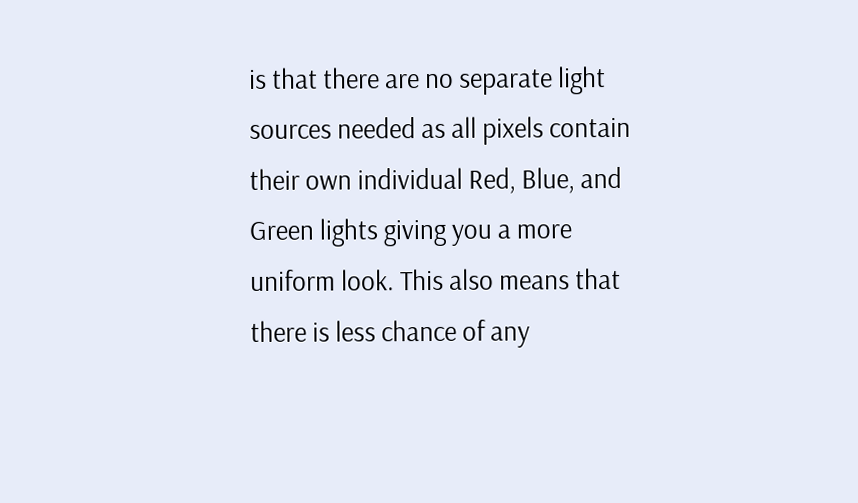is that there are no separate light sources needed as all pixels contain their own individual Red, Blue, and Green lights giving you a more uniform look. This also means that there is less chance of any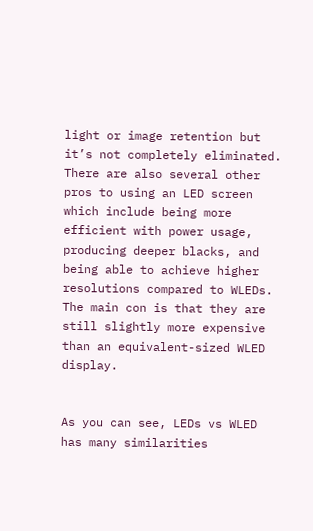light or image retention but it’s not completely eliminated. There are also several other pros to using an LED screen which include being more efficient with power usage, producing deeper blacks, and being able to achieve higher resolutions compared to WLEDs. The main con is that they are still slightly more expensive than an equivalent-sized WLED display.


As you can see, LEDs vs WLED has many similarities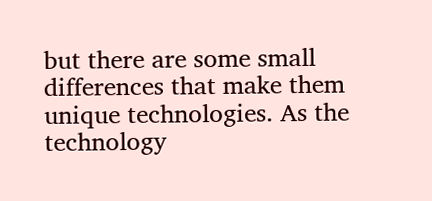but there are some small differences that make them unique technologies. As the technology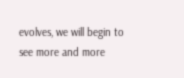evolves, we will begin to see more and more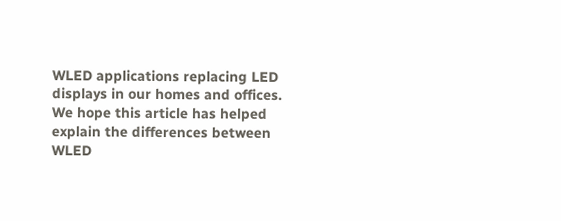WLED applications replacing LED displays in our homes and offices. We hope this article has helped explain the differences between WLED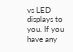vs LED displays to you. If you have any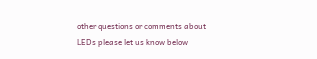other questions or comments about LEDs please let us know below